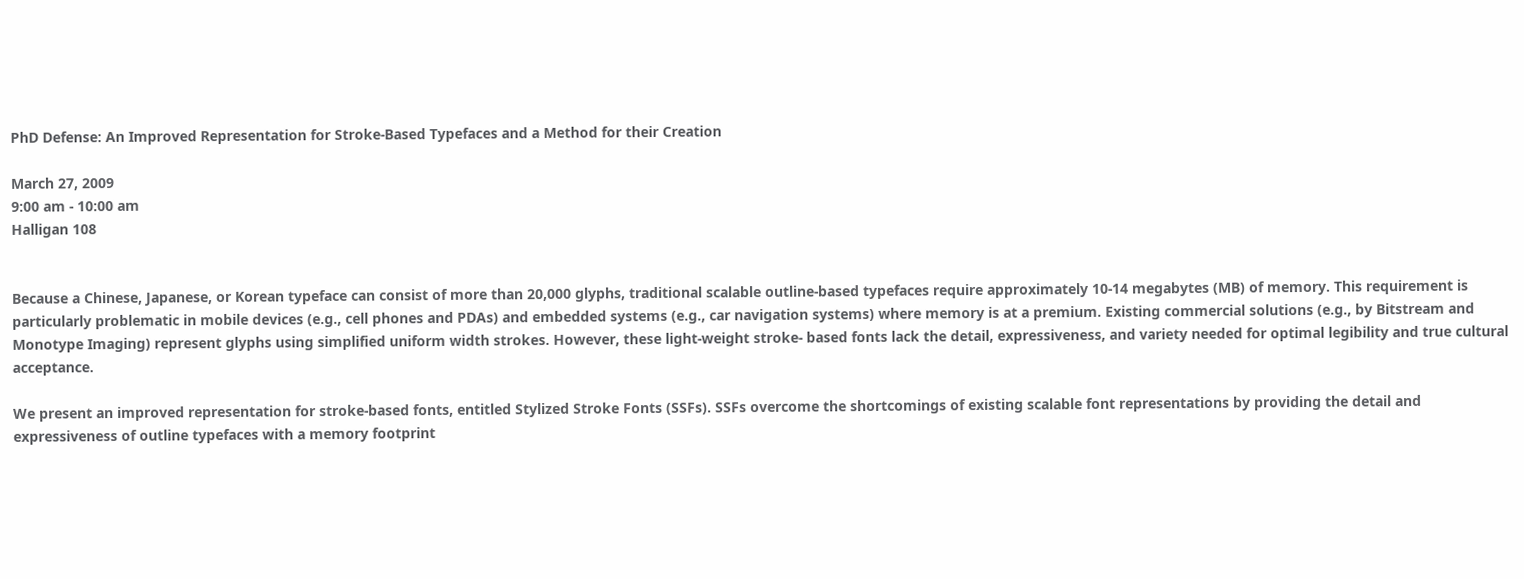PhD Defense: An Improved Representation for Stroke-Based Typefaces and a Method for their Creation

March 27, 2009
9:00 am - 10:00 am
Halligan 108


Because a Chinese, Japanese, or Korean typeface can consist of more than 20,000 glyphs, traditional scalable outline-based typefaces require approximately 10-14 megabytes (MB) of memory. This requirement is particularly problematic in mobile devices (e.g., cell phones and PDAs) and embedded systems (e.g., car navigation systems) where memory is at a premium. Existing commercial solutions (e.g., by Bitstream and Monotype Imaging) represent glyphs using simplified uniform width strokes. However, these light-weight stroke- based fonts lack the detail, expressiveness, and variety needed for optimal legibility and true cultural acceptance.

We present an improved representation for stroke-based fonts, entitled Stylized Stroke Fonts (SSFs). SSFs overcome the shortcomings of existing scalable font representations by providing the detail and expressiveness of outline typefaces with a memory footprint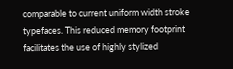comparable to current uniform width stroke typefaces. This reduced memory footprint facilitates the use of highly stylized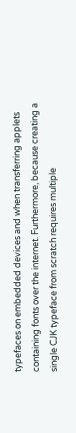typefaces on embedded devices and when transferring applets containing fonts over the internet. Furthermore, because creating a single CJK typeface from scratch requires multiple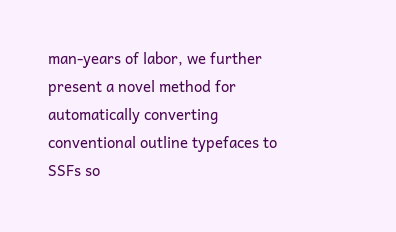man-years of labor, we further present a novel method for automatically converting conventional outline typefaces to SSFs so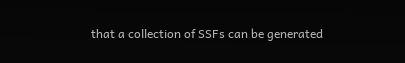that a collection of SSFs can be generated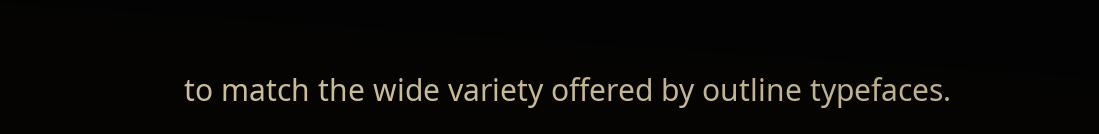to match the wide variety offered by outline typefaces.